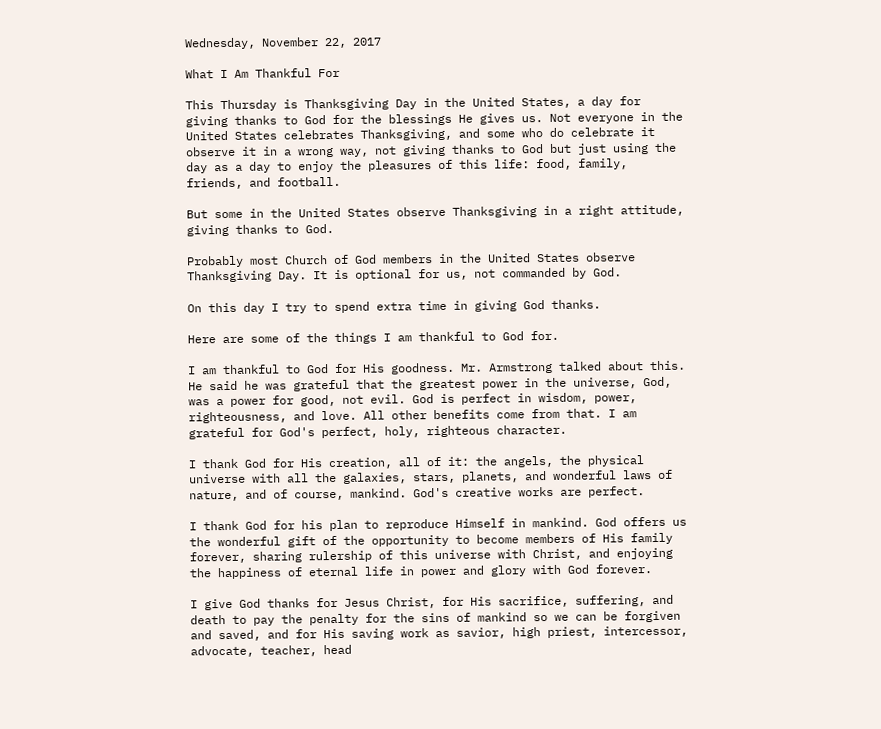Wednesday, November 22, 2017

What I Am Thankful For

This Thursday is Thanksgiving Day in the United States, a day for giving thanks to God for the blessings He gives us. Not everyone in the United States celebrates Thanksgiving, and some who do celebrate it observe it in a wrong way, not giving thanks to God but just using the day as a day to enjoy the pleasures of this life: food, family, friends, and football.

But some in the United States observe Thanksgiving in a right attitude, giving thanks to God.

Probably most Church of God members in the United States observe Thanksgiving Day. It is optional for us, not commanded by God.

On this day I try to spend extra time in giving God thanks.

Here are some of the things I am thankful to God for.

I am thankful to God for His goodness. Mr. Armstrong talked about this. He said he was grateful that the greatest power in the universe, God, was a power for good, not evil. God is perfect in wisdom, power, righteousness, and love. All other benefits come from that. I am grateful for God's perfect, holy, righteous character.

I thank God for His creation, all of it: the angels, the physical universe with all the galaxies, stars, planets, and wonderful laws of nature, and of course, mankind. God's creative works are perfect.

I thank God for his plan to reproduce Himself in mankind. God offers us the wonderful gift of the opportunity to become members of His family forever, sharing rulership of this universe with Christ, and enjoying the happiness of eternal life in power and glory with God forever.

I give God thanks for Jesus Christ, for His sacrifice, suffering, and death to pay the penalty for the sins of mankind so we can be forgiven and saved, and for His saving work as savior, high priest, intercessor, advocate, teacher, head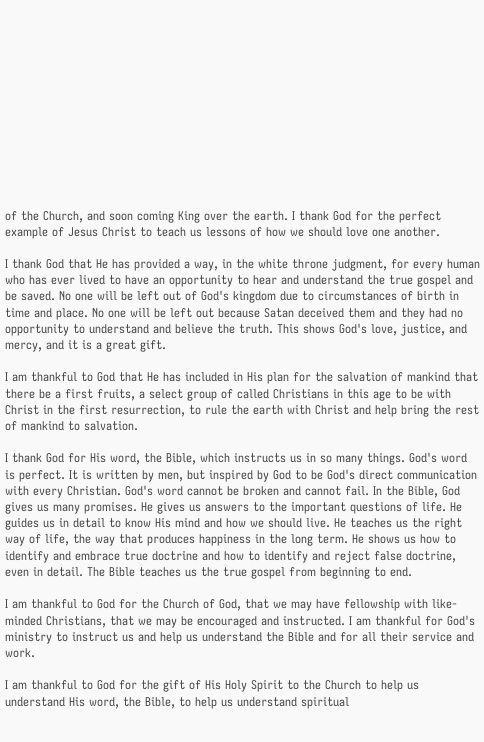of the Church, and soon coming King over the earth. I thank God for the perfect example of Jesus Christ to teach us lessons of how we should love one another.

I thank God that He has provided a way, in the white throne judgment, for every human who has ever lived to have an opportunity to hear and understand the true gospel and be saved. No one will be left out of God's kingdom due to circumstances of birth in time and place. No one will be left out because Satan deceived them and they had no opportunity to understand and believe the truth. This shows God's love, justice, and mercy, and it is a great gift.

I am thankful to God that He has included in His plan for the salvation of mankind that there be a first fruits, a select group of called Christians in this age to be with Christ in the first resurrection, to rule the earth with Christ and help bring the rest of mankind to salvation.

I thank God for His word, the Bible, which instructs us in so many things. God's word is perfect. It is written by men, but inspired by God to be God's direct communication with every Christian. God's word cannot be broken and cannot fail. In the Bible, God gives us many promises. He gives us answers to the important questions of life. He guides us in detail to know His mind and how we should live. He teaches us the right way of life, the way that produces happiness in the long term. He shows us how to identify and embrace true doctrine and how to identify and reject false doctrine, even in detail. The Bible teaches us the true gospel from beginning to end.

I am thankful to God for the Church of God, that we may have fellowship with like-minded Christians, that we may be encouraged and instructed. I am thankful for God's ministry to instruct us and help us understand the Bible and for all their service and work.

I am thankful to God for the gift of His Holy Spirit to the Church to help us understand His word, the Bible, to help us understand spiritual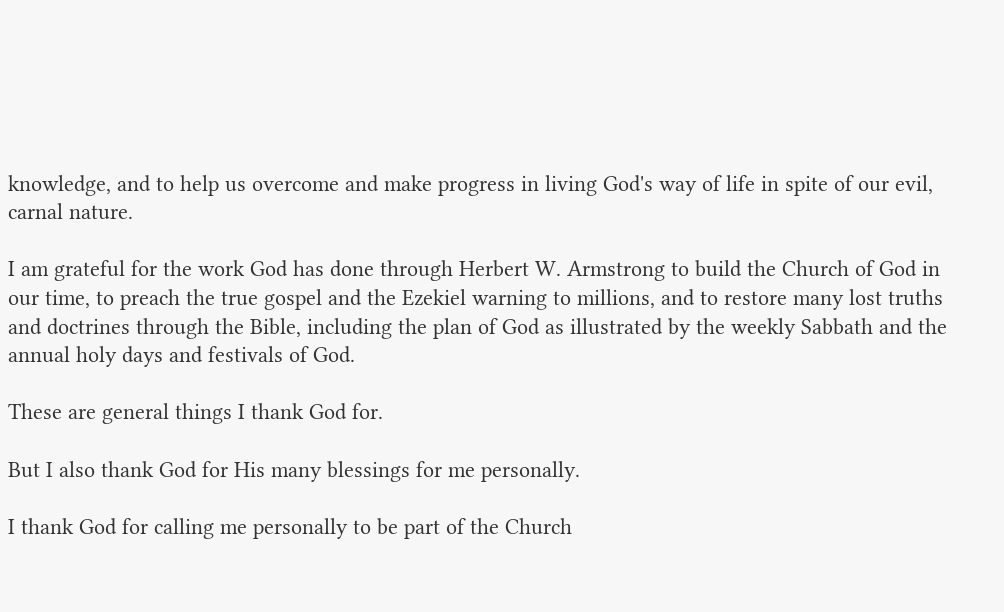knowledge, and to help us overcome and make progress in living God's way of life in spite of our evil, carnal nature.

I am grateful for the work God has done through Herbert W. Armstrong to build the Church of God in our time, to preach the true gospel and the Ezekiel warning to millions, and to restore many lost truths and doctrines through the Bible, including the plan of God as illustrated by the weekly Sabbath and the annual holy days and festivals of God.

These are general things I thank God for.

But I also thank God for His many blessings for me personally.

I thank God for calling me personally to be part of the Church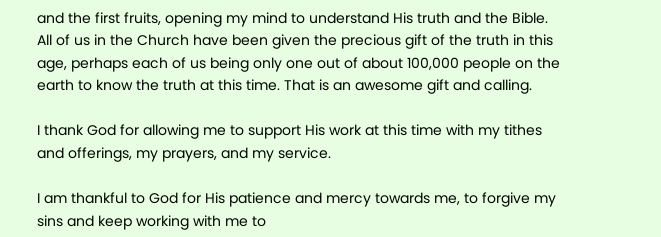and the first fruits, opening my mind to understand His truth and the Bible. All of us in the Church have been given the precious gift of the truth in this age, perhaps each of us being only one out of about 100,000 people on the earth to know the truth at this time. That is an awesome gift and calling.

I thank God for allowing me to support His work at this time with my tithes and offerings, my prayers, and my service.

I am thankful to God for His patience and mercy towards me, to forgive my sins and keep working with me to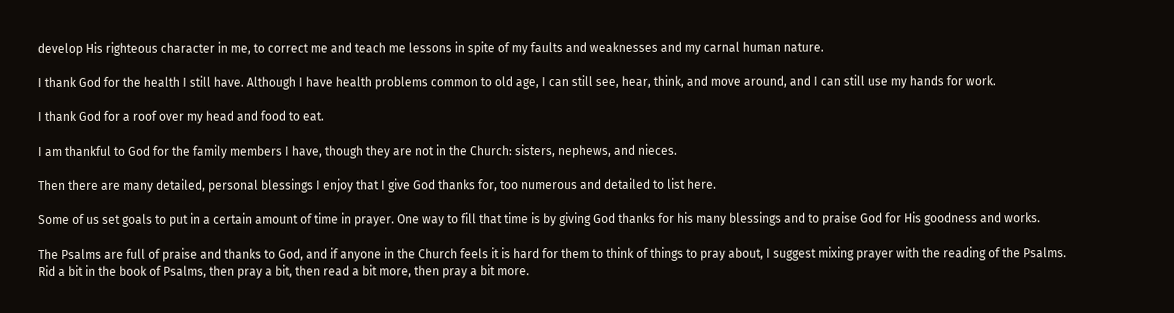develop His righteous character in me, to correct me and teach me lessons in spite of my faults and weaknesses and my carnal human nature.

I thank God for the health I still have. Although I have health problems common to old age, I can still see, hear, think, and move around, and I can still use my hands for work.

I thank God for a roof over my head and food to eat.

I am thankful to God for the family members I have, though they are not in the Church: sisters, nephews, and nieces.

Then there are many detailed, personal blessings I enjoy that I give God thanks for, too numerous and detailed to list here.

Some of us set goals to put in a certain amount of time in prayer. One way to fill that time is by giving God thanks for his many blessings and to praise God for His goodness and works.

The Psalms are full of praise and thanks to God, and if anyone in the Church feels it is hard for them to think of things to pray about, I suggest mixing prayer with the reading of the Psalms. Rid a bit in the book of Psalms, then pray a bit, then read a bit more, then pray a bit more.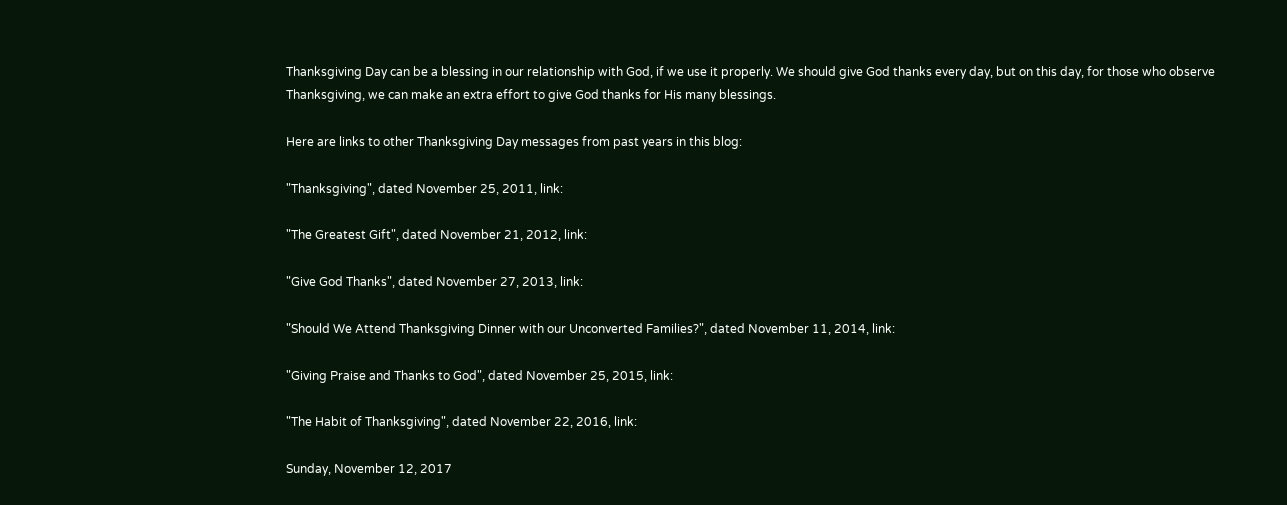Thanksgiving Day can be a blessing in our relationship with God, if we use it properly. We should give God thanks every day, but on this day, for those who observe Thanksgiving, we can make an extra effort to give God thanks for His many blessings.

Here are links to other Thanksgiving Day messages from past years in this blog:

"Thanksgiving", dated November 25, 2011, link:

"The Greatest Gift", dated November 21, 2012, link:

"Give God Thanks", dated November 27, 2013, link:

"Should We Attend Thanksgiving Dinner with our Unconverted Families?", dated November 11, 2014, link:

"Giving Praise and Thanks to God", dated November 25, 2015, link:

"The Habit of Thanksgiving", dated November 22, 2016, link:

Sunday, November 12, 2017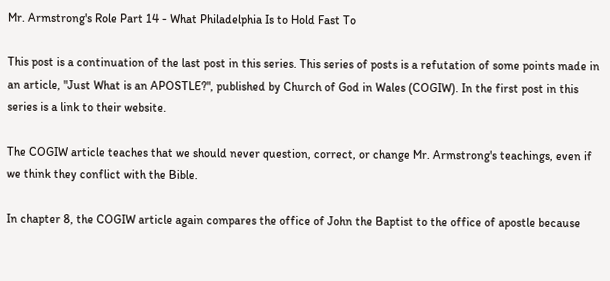Mr. Armstrong's Role Part 14 - What Philadelphia Is to Hold Fast To

This post is a continuation of the last post in this series. This series of posts is a refutation of some points made in an article, "Just What is an APOSTLE?", published by Church of God in Wales (COGIW). In the first post in this series is a link to their website.

The COGIW article teaches that we should never question, correct, or change Mr. Armstrong's teachings, even if we think they conflict with the Bible.

In chapter 8, the COGIW article again compares the office of John the Baptist to the office of apostle because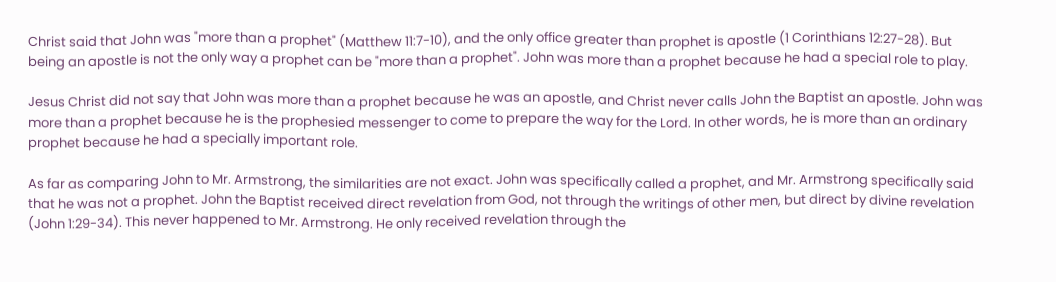Christ said that John was "more than a prophet" (Matthew 11:7-10), and the only office greater than prophet is apostle (1 Corinthians 12:27-28). But being an apostle is not the only way a prophet can be "more than a prophet". John was more than a prophet because he had a special role to play.

Jesus Christ did not say that John was more than a prophet because he was an apostle, and Christ never calls John the Baptist an apostle. John was more than a prophet because he is the prophesied messenger to come to prepare the way for the Lord. In other words, he is more than an ordinary prophet because he had a specially important role.

As far as comparing John to Mr. Armstrong, the similarities are not exact. John was specifically called a prophet, and Mr. Armstrong specifically said that he was not a prophet. John the Baptist received direct revelation from God, not through the writings of other men, but direct by divine revelation (John 1:29-34). This never happened to Mr. Armstrong. He only received revelation through the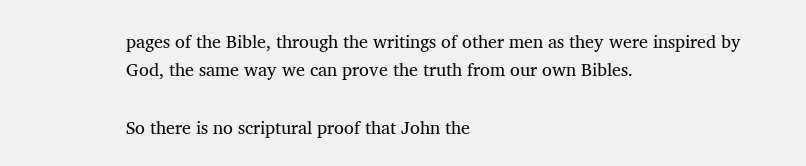pages of the Bible, through the writings of other men as they were inspired by God, the same way we can prove the truth from our own Bibles.

So there is no scriptural proof that John the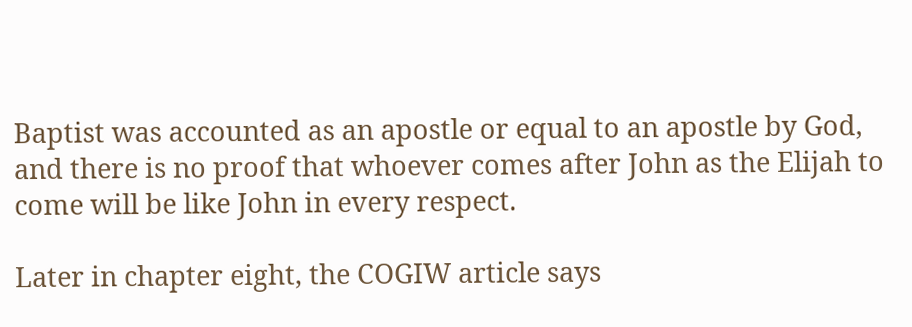Baptist was accounted as an apostle or equal to an apostle by God, and there is no proof that whoever comes after John as the Elijah to come will be like John in every respect.

Later in chapter eight, the COGIW article says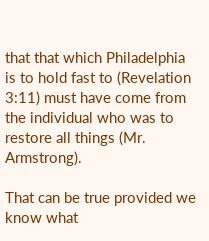that that which Philadelphia is to hold fast to (Revelation 3:11) must have come from the individual who was to restore all things (Mr. Armstrong).

That can be true provided we know what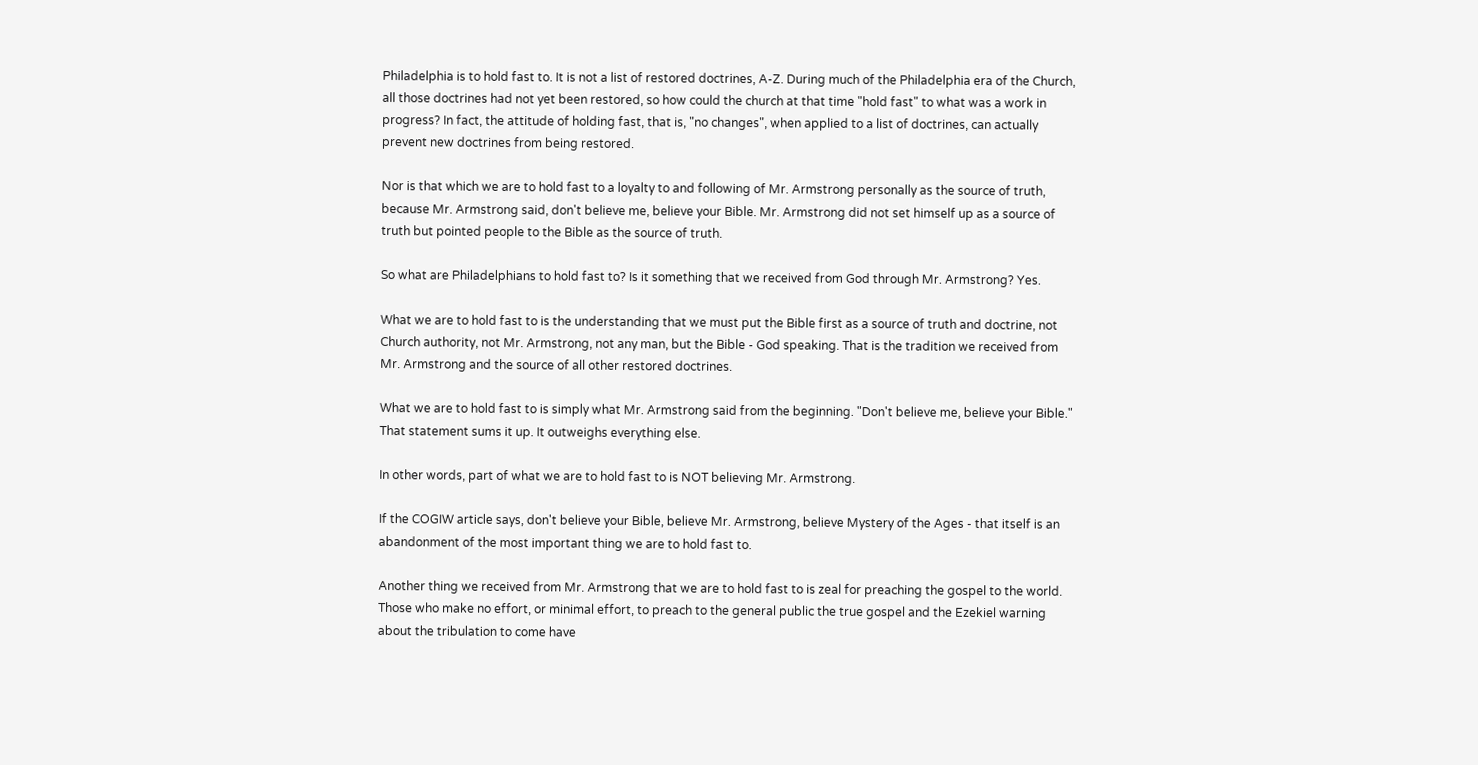Philadelphia is to hold fast to. It is not a list of restored doctrines, A-Z. During much of the Philadelphia era of the Church, all those doctrines had not yet been restored, so how could the church at that time "hold fast" to what was a work in progress? In fact, the attitude of holding fast, that is, "no changes", when applied to a list of doctrines, can actually prevent new doctrines from being restored.

Nor is that which we are to hold fast to a loyalty to and following of Mr. Armstrong personally as the source of truth, because Mr. Armstrong said, don't believe me, believe your Bible. Mr. Armstrong did not set himself up as a source of truth but pointed people to the Bible as the source of truth.

So what are Philadelphians to hold fast to? Is it something that we received from God through Mr. Armstrong? Yes.

What we are to hold fast to is the understanding that we must put the Bible first as a source of truth and doctrine, not Church authority, not Mr. Armstrong, not any man, but the Bible - God speaking. That is the tradition we received from Mr. Armstrong and the source of all other restored doctrines.

What we are to hold fast to is simply what Mr. Armstrong said from the beginning. "Don't believe me, believe your Bible." That statement sums it up. It outweighs everything else.

In other words, part of what we are to hold fast to is NOT believing Mr. Armstrong.

If the COGIW article says, don't believe your Bible, believe Mr. Armstrong, believe Mystery of the Ages - that itself is an abandonment of the most important thing we are to hold fast to.

Another thing we received from Mr. Armstrong that we are to hold fast to is zeal for preaching the gospel to the world. Those who make no effort, or minimal effort, to preach to the general public the true gospel and the Ezekiel warning about the tribulation to come have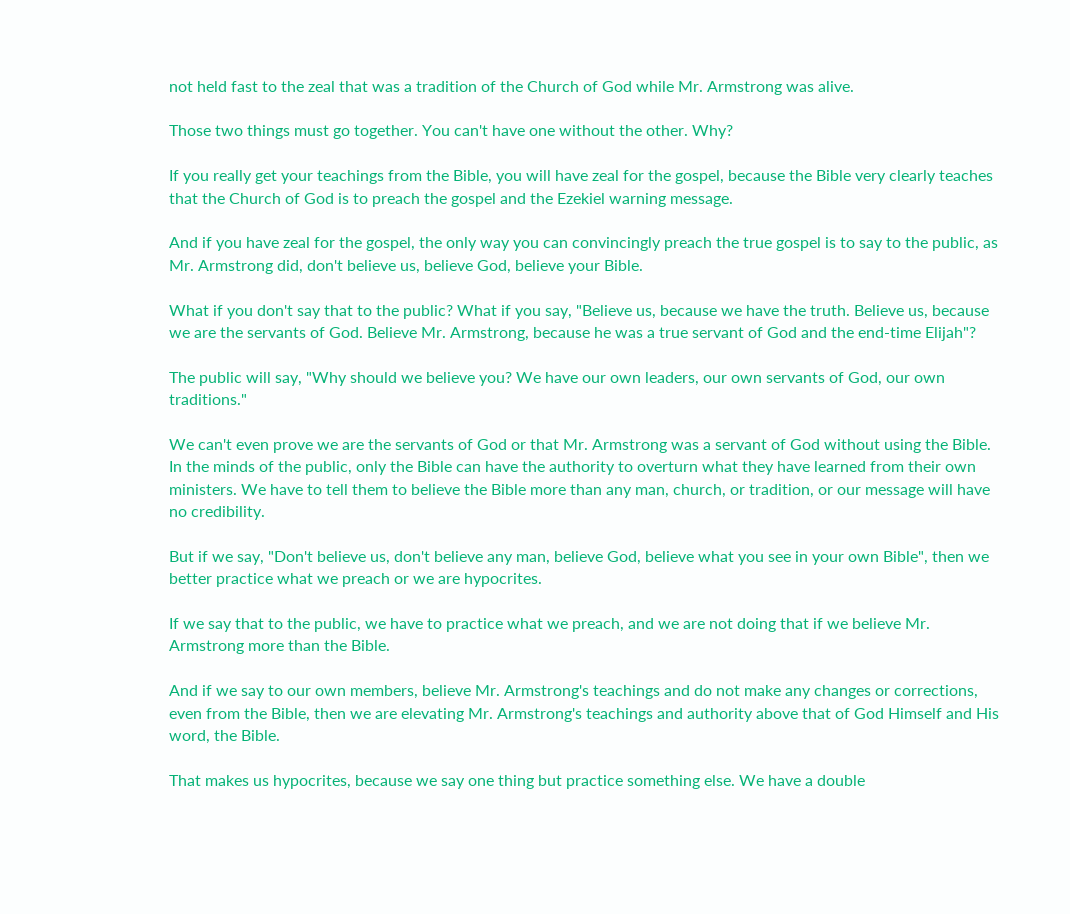not held fast to the zeal that was a tradition of the Church of God while Mr. Armstrong was alive.

Those two things must go together. You can't have one without the other. Why?

If you really get your teachings from the Bible, you will have zeal for the gospel, because the Bible very clearly teaches that the Church of God is to preach the gospel and the Ezekiel warning message.

And if you have zeal for the gospel, the only way you can convincingly preach the true gospel is to say to the public, as Mr. Armstrong did, don't believe us, believe God, believe your Bible.

What if you don't say that to the public? What if you say, "Believe us, because we have the truth. Believe us, because we are the servants of God. Believe Mr. Armstrong, because he was a true servant of God and the end-time Elijah"?

The public will say, "Why should we believe you? We have our own leaders, our own servants of God, our own traditions."

We can't even prove we are the servants of God or that Mr. Armstrong was a servant of God without using the Bible. In the minds of the public, only the Bible can have the authority to overturn what they have learned from their own ministers. We have to tell them to believe the Bible more than any man, church, or tradition, or our message will have no credibility.

But if we say, "Don't believe us, don't believe any man, believe God, believe what you see in your own Bible", then we better practice what we preach or we are hypocrites.

If we say that to the public, we have to practice what we preach, and we are not doing that if we believe Mr. Armstrong more than the Bible.

And if we say to our own members, believe Mr. Armstrong's teachings and do not make any changes or corrections, even from the Bible, then we are elevating Mr. Armstrong's teachings and authority above that of God Himself and His word, the Bible.

That makes us hypocrites, because we say one thing but practice something else. We have a double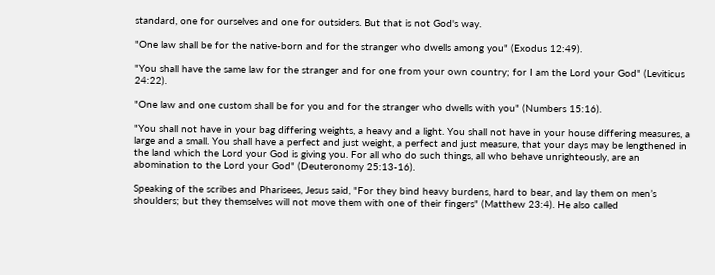standard, one for ourselves and one for outsiders. But that is not God's way.

"One law shall be for the native-born and for the stranger who dwells among you" (Exodus 12:49).

"You shall have the same law for the stranger and for one from your own country; for I am the Lord your God" (Leviticus 24:22).

"One law and one custom shall be for you and for the stranger who dwells with you" (Numbers 15:16).

"You shall not have in your bag differing weights, a heavy and a light. You shall not have in your house differing measures, a large and a small. You shall have a perfect and just weight, a perfect and just measure, that your days may be lengthened in the land which the Lord your God is giving you. For all who do such things, all who behave unrighteously, are an abomination to the Lord your God" (Deuteronomy 25:13-16).

Speaking of the scribes and Pharisees, Jesus said, "For they bind heavy burdens, hard to bear, and lay them on men’s shoulders; but they themselves will not move them with one of their fingers" (Matthew 23:4). He also called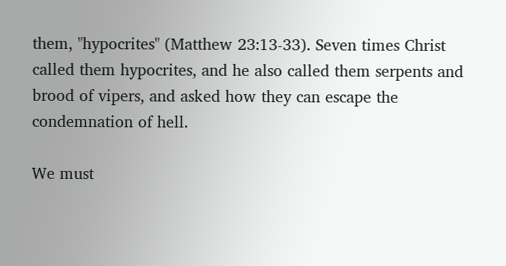them, "hypocrites" (Matthew 23:13-33). Seven times Christ called them hypocrites, and he also called them serpents and brood of vipers, and asked how they can escape the condemnation of hell.

We must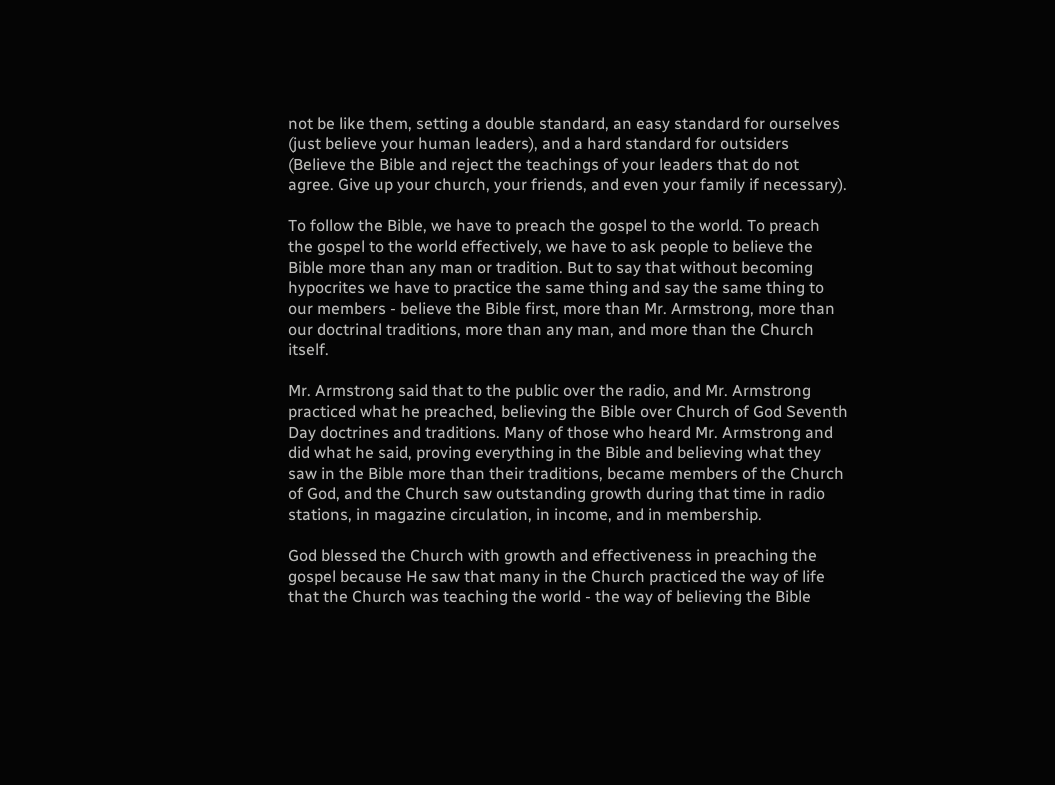not be like them, setting a double standard, an easy standard for ourselves (just believe your human leaders), and a hard standard for outsiders (Believe the Bible and reject the teachings of your leaders that do not agree. Give up your church, your friends, and even your family if necessary).

To follow the Bible, we have to preach the gospel to the world. To preach the gospel to the world effectively, we have to ask people to believe the Bible more than any man or tradition. But to say that without becoming hypocrites we have to practice the same thing and say the same thing to our members - believe the Bible first, more than Mr. Armstrong, more than our doctrinal traditions, more than any man, and more than the Church itself.

Mr. Armstrong said that to the public over the radio, and Mr. Armstrong practiced what he preached, believing the Bible over Church of God Seventh Day doctrines and traditions. Many of those who heard Mr. Armstrong and did what he said, proving everything in the Bible and believing what they saw in the Bible more than their traditions, became members of the Church of God, and the Church saw outstanding growth during that time in radio stations, in magazine circulation, in income, and in membership.

God blessed the Church with growth and effectiveness in preaching the gospel because He saw that many in the Church practiced the way of life that the Church was teaching the world - the way of believing the Bible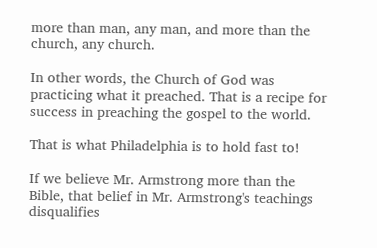more than man, any man, and more than the church, any church.

In other words, the Church of God was practicing what it preached. That is a recipe for success in preaching the gospel to the world.

That is what Philadelphia is to hold fast to!

If we believe Mr. Armstrong more than the Bible, that belief in Mr. Armstrong's teachings disqualifies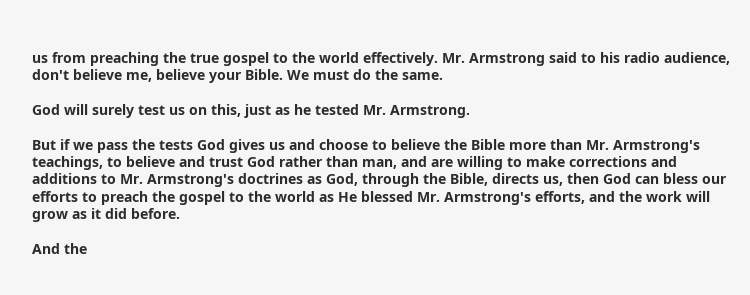us from preaching the true gospel to the world effectively. Mr. Armstrong said to his radio audience, don't believe me, believe your Bible. We must do the same.

God will surely test us on this, just as he tested Mr. Armstrong.

But if we pass the tests God gives us and choose to believe the Bible more than Mr. Armstrong's teachings, to believe and trust God rather than man, and are willing to make corrections and additions to Mr. Armstrong's doctrines as God, through the Bible, directs us, then God can bless our efforts to preach the gospel to the world as He blessed Mr. Armstrong's efforts, and the work will grow as it did before.

And the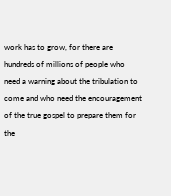work has to grow, for there are hundreds of millions of people who need a warning about the tribulation to come and who need the encouragement of the true gospel to prepare them for the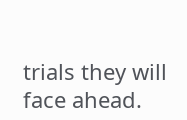trials they will face ahead.